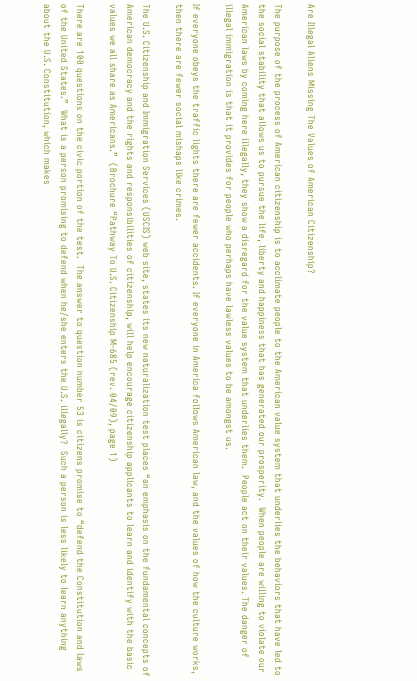Are Illegal Aliens Missing The Values of American Citizenship?

The purpose of the process of American citizenship is to acclimate people to the American value system that underlies the behaviors that have led to the social stability that allows us to pursue the life, liberty and happiness that has generated our prosperity.  When people are willing to violate our American laws by coming here illegally, they show a disregard for the value system that underlies them.  People act on their values. The danger of illegal immigration is that it provides for people who perhaps have lawless values to be amongst us.

If everyone obeys the traffic lights there are fewer accidents. If everyone in America follows American law, and the values of how the culture works, then there are fewer social mishaps like crimes.

The U.S. Citizenship and Immigration Services (USCIS) web site, states its new naturalization test places “an emphasis on the fundamental concepts of American democracy and the rights and responsibilities of citizenship, will help encourage citizenship applicants to learn and identify with the basic values we all share as Americans.”  (Brochure “Pathway To U.S. Citizenship M-685 (rev. 04/09), page 1)

There are 100 questions on the civic portion of the test.  The answer to question number 53 is citizens promise to “defend the Constitution and laws of the United States.”  What is a person promising to defend when he/she enters the U.S. illegally?  Such a person is less likely to learn anything about the U.S. Constitution, which makes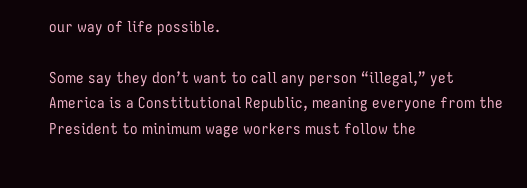our way of life possible.

Some say they don’t want to call any person “illegal,” yet America is a Constitutional Republic, meaning everyone from the President to minimum wage workers must follow the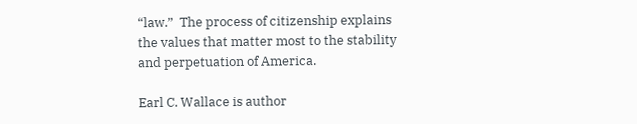“law.”  The process of citizenship explains the values that matter most to the stability and perpetuation of America.

Earl C. Wallace is author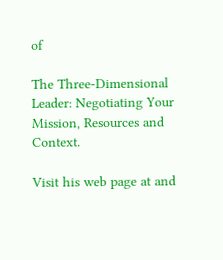of

The Three-Dimensional Leader: Negotiating Your Mission, Resources and Context.

Visit his web page at and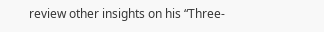review other insights on his “Three-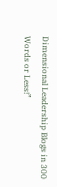Dimensional Leadership Blogs in 300 Words or Less!”